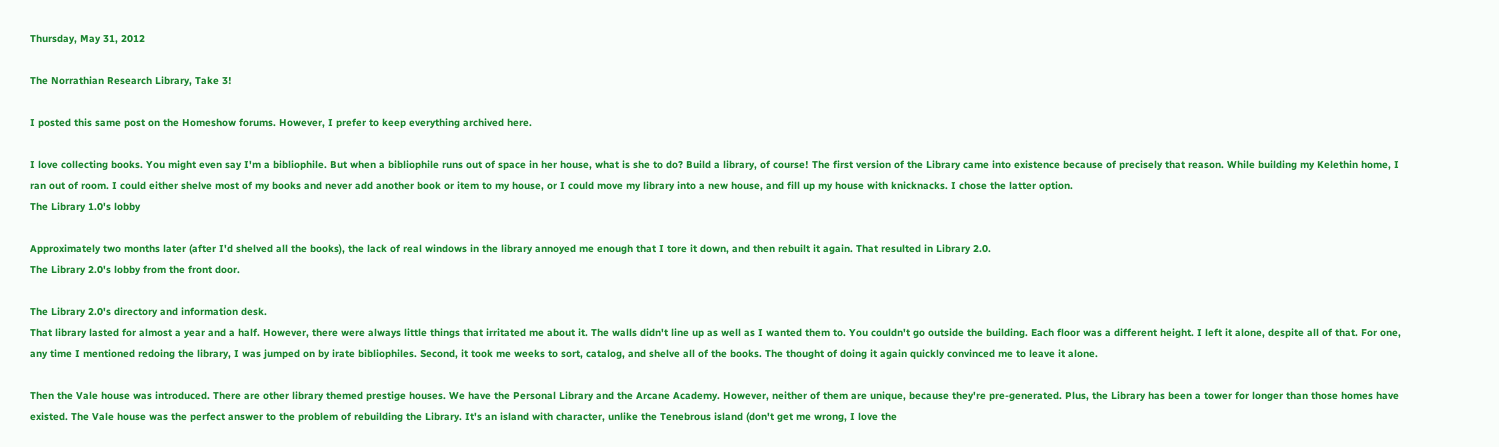Thursday, May 31, 2012

The Norrathian Research Library, Take 3!

I posted this same post on the Homeshow forums. However, I prefer to keep everything archived here.

I love collecting books. You might even say I'm a bibliophile. But when a bibliophile runs out of space in her house, what is she to do? Build a library, of course! The first version of the Library came into existence because of precisely that reason. While building my Kelethin home, I ran out of room. I could either shelve most of my books and never add another book or item to my house, or I could move my library into a new house, and fill up my house with knicknacks. I chose the latter option.
The Library 1.0's lobby

Approximately two months later (after I'd shelved all the books), the lack of real windows in the library annoyed me enough that I tore it down, and then rebuilt it again. That resulted in Library 2.0.
The Library 2.0's lobby from the front door.

The Library 2.0's directory and information desk.
That library lasted for almost a year and a half. However, there were always little things that irritated me about it. The walls didn't line up as well as I wanted them to. You couldn't go outside the building. Each floor was a different height. I left it alone, despite all of that. For one, any time I mentioned redoing the library, I was jumped on by irate bibliophiles. Second, it took me weeks to sort, catalog, and shelve all of the books. The thought of doing it again quickly convinced me to leave it alone.

Then the Vale house was introduced. There are other library themed prestige houses. We have the Personal Library and the Arcane Academy. However, neither of them are unique, because they're pre-generated. Plus, the Library has been a tower for longer than those homes have existed. The Vale house was the perfect answer to the problem of rebuilding the Library. It's an island with character, unlike the Tenebrous island (don't get me wrong, I love the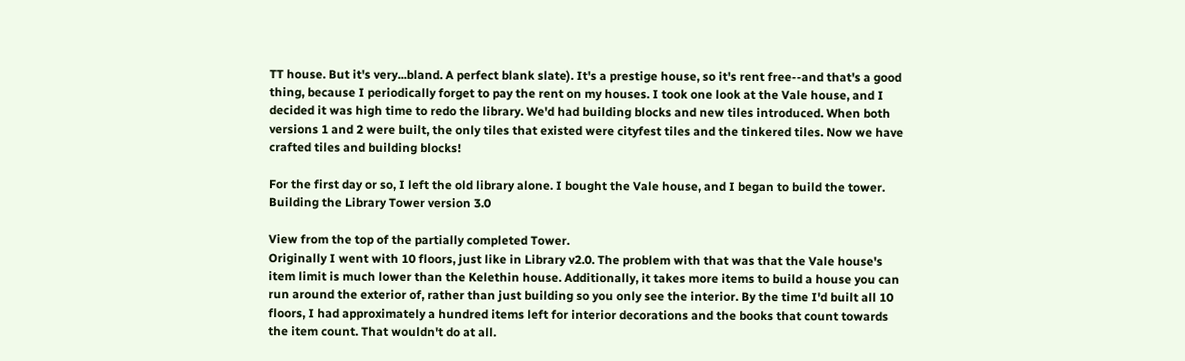TT house. But it's very...bland. A perfect blank slate). It's a prestige house, so it's rent free--and that's a good thing, because I periodically forget to pay the rent on my houses. I took one look at the Vale house, and I decided it was high time to redo the library. We'd had building blocks and new tiles introduced. When both versions 1 and 2 were built, the only tiles that existed were cityfest tiles and the tinkered tiles. Now we have crafted tiles and building blocks!

For the first day or so, I left the old library alone. I bought the Vale house, and I began to build the tower.
Building the Library Tower version 3.0

View from the top of the partially completed Tower.
Originally I went with 10 floors, just like in Library v2.0. The problem with that was that the Vale house's item limit is much lower than the Kelethin house. Additionally, it takes more items to build a house you can run around the exterior of, rather than just building so you only see the interior. By the time I'd built all 10 floors, I had approximately a hundred items left for interior decorations and the books that count towards the item count. That wouldn't do at all.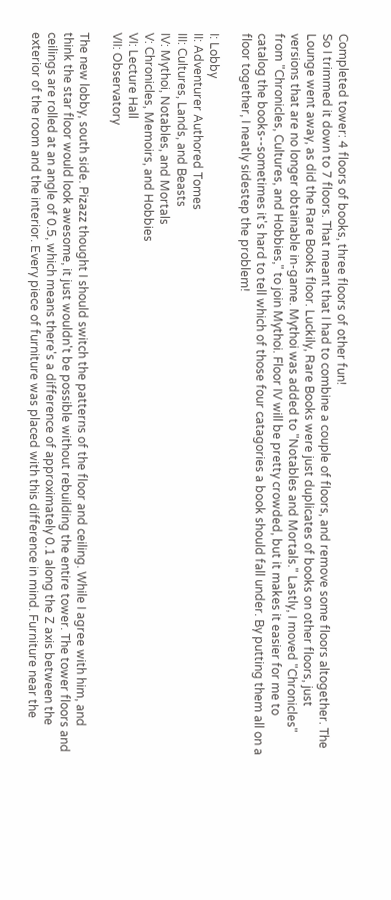Completed tower: 4 floors of books, three floors of other fun!
So I trimmed it down to 7 floors. That meant that I had to combine a couple of floors, and remove some floors altogether. The Lounge went away, as did the Rare Books floor. Luckily, Rare Books were just duplicates of books on other floors, just versions that are no longer obtainable in-game. Mythoi was added to "Notables and Mortals." Lastly, I moved "Chronicles" from "Chronicles, Cultures, and Hobbies," to join Mythoi. Floor IV will be pretty crowded, but it makes it easier for me to catalog the books--sometimes it's hard to tell which of those four catagories a book should fall under. By putting them all on a floor together, I neatly sidestep the problem!

I: Lobby
II: Adventurer Authored Tomes
III: Cultures, Lands, and Beasts
IV: Mythoi, Notables, and Mortals
V: Chronicles, Memoirs, and Hobbies
VI: Lecture Hall
VII: Observatory

The new lobby, south side. Pizazz thought I should switch the patterns of the floor and ceiling. While I agree with him, and think the star floor would look awesome, it just wouldn't be possible without rebuilding the entire tower. The tower floors and ceilings are rolled at an angle of 0.5, which means there's a difference of approximately 0.1 along the Z axis between the exterior of the room and the interior. Every piece of furniture was placed with this difference in mind. Furniture near the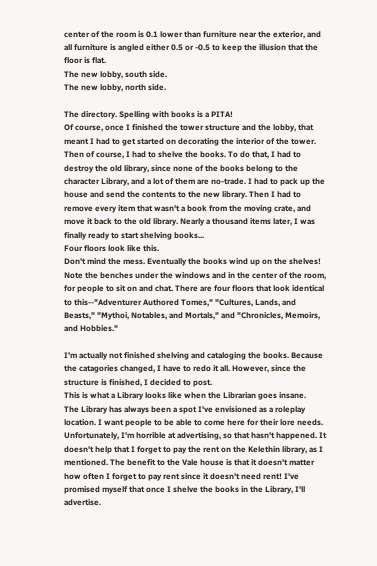center of the room is 0.1 lower than furniture near the exterior, and all furniture is angled either 0.5 or -0.5 to keep the illusion that the floor is flat.
The new lobby, south side.
The new lobby, north side.

The directory. Spelling with books is a PITA!
Of course, once I finished the tower structure and the lobby, that meant I had to get started on decorating the interior of the tower. Then of course, I had to shelve the books. To do that, I had to destroy the old library, since none of the books belong to the character Library, and a lot of them are no-trade. I had to pack up the house and send the contents to the new library. Then I had to remove every item that wasn't a book from the moving crate, and move it back to the old library. Nearly a thousand items later, I was finally ready to start shelving books...
Four floors look like this.
Don't mind the mess. Eventually the books wind up on the shelves! Note the benches under the windows and in the center of the room, for people to sit on and chat. There are four floors that look identical to this--"Adventurer Authored Tomes," "Cultures, Lands, and Beasts," "Mythoi, Notables, and Mortals," and "Chronicles, Memoirs, and Hobbies."

I'm actually not finished shelving and cataloging the books. Because the catagories changed, I have to redo it all. However, since the structure is finished, I decided to post.
This is what a Library looks like when the Librarian goes insane.
The Library has always been a spot I've envisioned as a roleplay location. I want people to be able to come here for their lore needs. Unfortunately, I'm horrible at advertising, so that hasn't happened. It doesn't help that I forget to pay the rent on the Kelethin library, as I mentioned. The benefit to the Vale house is that it doesn't matter how often I forget to pay rent since it doesn't need rent! I've promised myself that once I shelve the books in the Library, I'll advertise.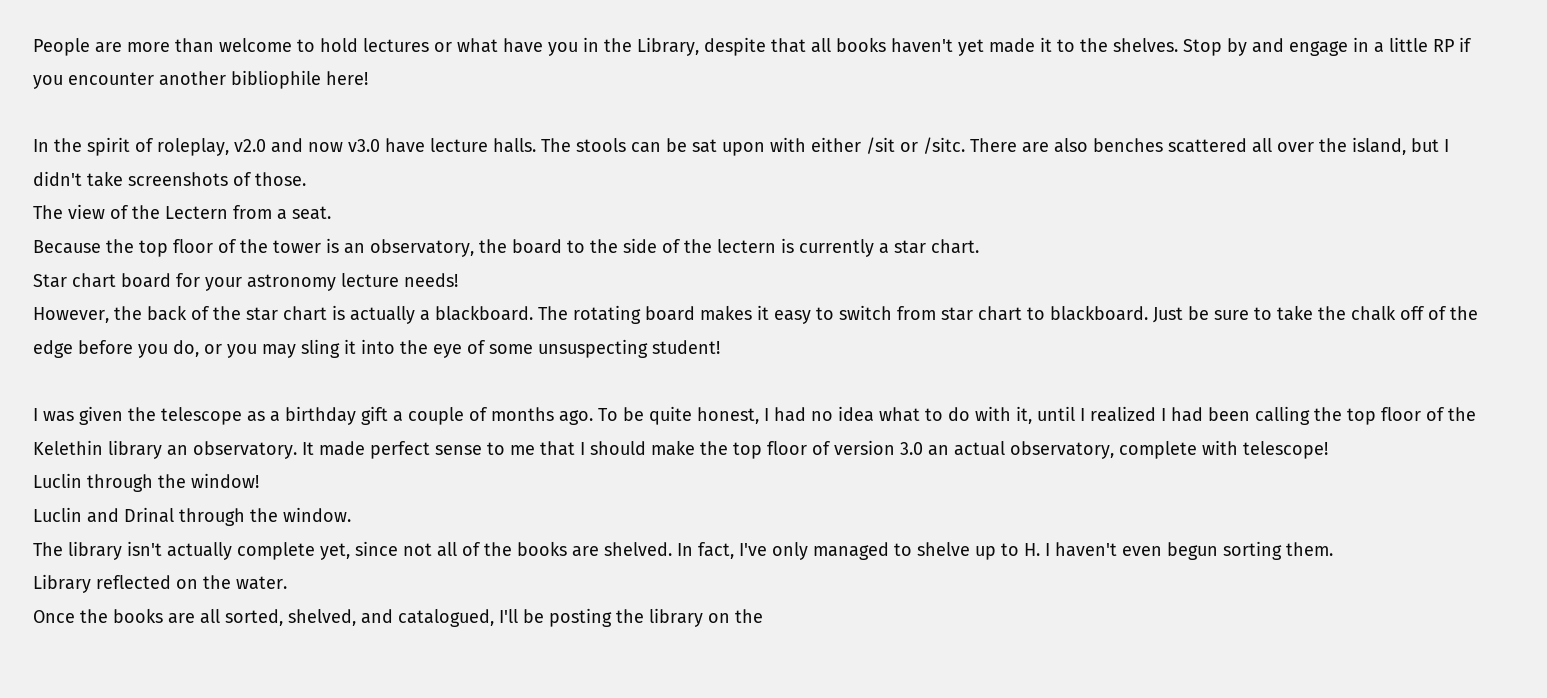People are more than welcome to hold lectures or what have you in the Library, despite that all books haven't yet made it to the shelves. Stop by and engage in a little RP if you encounter another bibliophile here!

In the spirit of roleplay, v2.0 and now v3.0 have lecture halls. The stools can be sat upon with either /sit or /sitc. There are also benches scattered all over the island, but I didn't take screenshots of those.
The view of the Lectern from a seat.
Because the top floor of the tower is an observatory, the board to the side of the lectern is currently a star chart.
Star chart board for your astronomy lecture needs!
However, the back of the star chart is actually a blackboard. The rotating board makes it easy to switch from star chart to blackboard. Just be sure to take the chalk off of the edge before you do, or you may sling it into the eye of some unsuspecting student!

I was given the telescope as a birthday gift a couple of months ago. To be quite honest, I had no idea what to do with it, until I realized I had been calling the top floor of the Kelethin library an observatory. It made perfect sense to me that I should make the top floor of version 3.0 an actual observatory, complete with telescope!
Luclin through the window!
Luclin and Drinal through the window.
The library isn't actually complete yet, since not all of the books are shelved. In fact, I've only managed to shelve up to H. I haven't even begun sorting them.
Library reflected on the water.
Once the books are all sorted, shelved, and catalogued, I'll be posting the library on the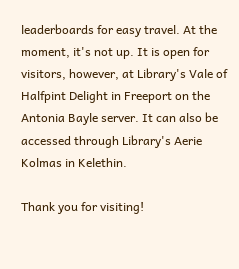leaderboards for easy travel. At the moment, it's not up. It is open for visitors, however, at Library's Vale of Halfpint Delight in Freeport on the Antonia Bayle server. It can also be accessed through Library's Aerie Kolmas in Kelethin.

Thank you for visiting!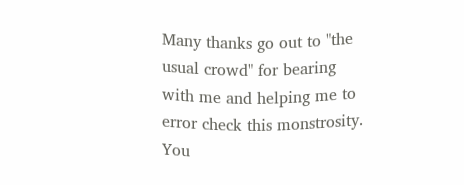Many thanks go out to "the usual crowd" for bearing with me and helping me to error check this monstrosity. You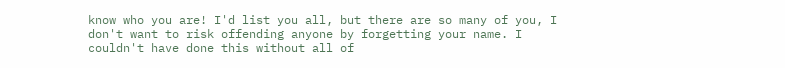know who you are! I'd list you all, but there are so many of you, I don't want to risk offending anyone by forgetting your name. I couldn't have done this without all of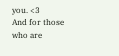you. <3
And for those who are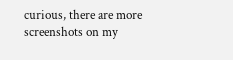curious, there are more screenshots on my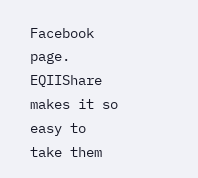Facebook page. EQIIShare makes it so easy to take them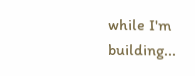while I'm building...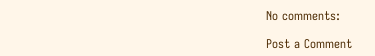No comments:

Post a Comment